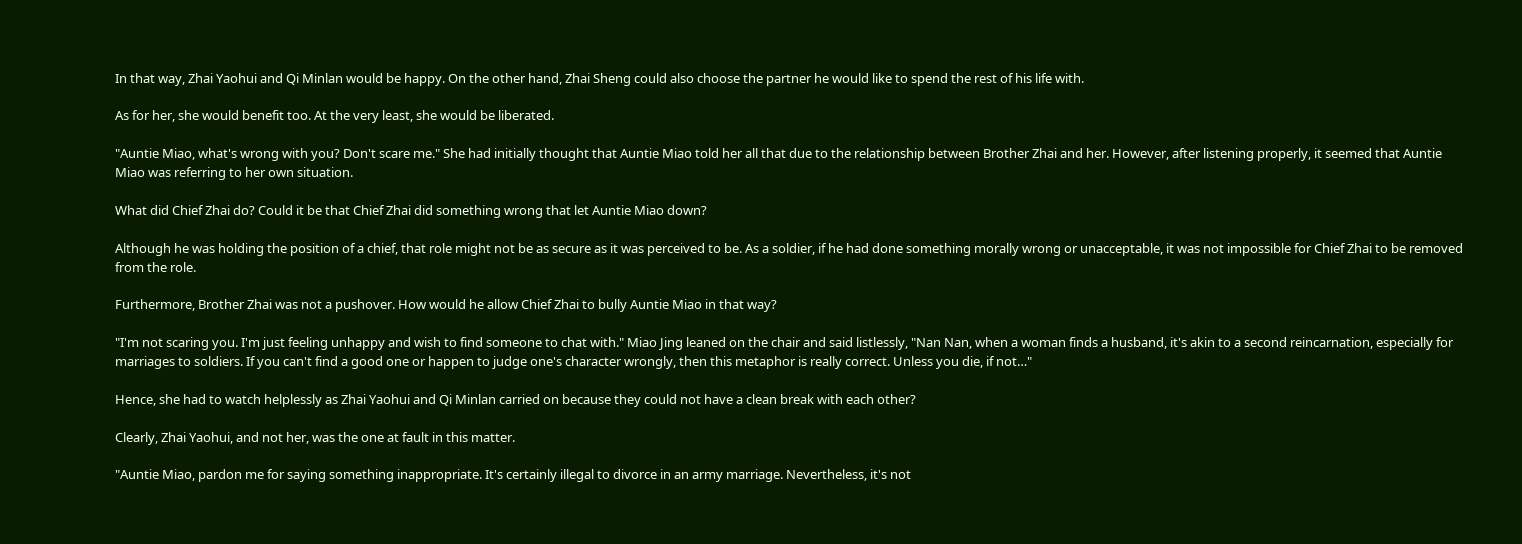In that way, Zhai Yaohui and Qi Minlan would be happy. On the other hand, Zhai Sheng could also choose the partner he would like to spend the rest of his life with.

As for her, she would benefit too. At the very least, she would be liberated.

"Auntie Miao, what's wrong with you? Don't scare me." She had initially thought that Auntie Miao told her all that due to the relationship between Brother Zhai and her. However, after listening properly, it seemed that Auntie Miao was referring to her own situation.

What did Chief Zhai do? Could it be that Chief Zhai did something wrong that let Auntie Miao down?

Although he was holding the position of a chief, that role might not be as secure as it was perceived to be. As a soldier, if he had done something morally wrong or unacceptable, it was not impossible for Chief Zhai to be removed from the role.

Furthermore, Brother Zhai was not a pushover. How would he allow Chief Zhai to bully Auntie Miao in that way?

"I'm not scaring you. I'm just feeling unhappy and wish to find someone to chat with." Miao Jing leaned on the chair and said listlessly, "Nan Nan, when a woman finds a husband, it's akin to a second reincarnation, especially for marriages to soldiers. If you can't find a good one or happen to judge one's character wrongly, then this metaphor is really correct. Unless you die, if not…"

Hence, she had to watch helplessly as Zhai Yaohui and Qi Minlan carried on because they could not have a clean break with each other?

Clearly, Zhai Yaohui, and not her, was the one at fault in this matter.

"Auntie Miao, pardon me for saying something inappropriate. It's certainly illegal to divorce in an army marriage. Nevertheless, it's not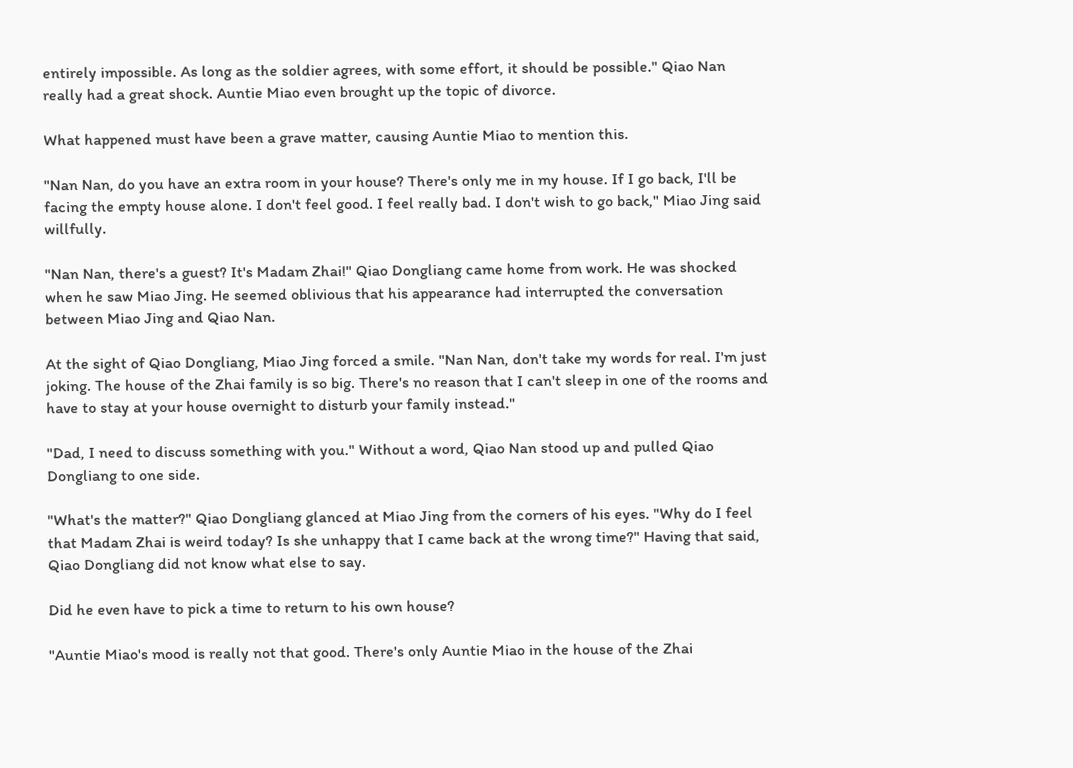entirely impossible. As long as the soldier agrees, with some effort, it should be possible." Qiao Nan really had a great shock. Auntie Miao even brought up the topic of divorce.

What happened must have been a grave matter, causing Auntie Miao to mention this.

"Nan Nan, do you have an extra room in your house? There's only me in my house. If I go back, I'll be facing the empty house alone. I don't feel good. I feel really bad. I don't wish to go back," Miao Jing said willfully.

"Nan Nan, there's a guest? It's Madam Zhai!" Qiao Dongliang came home from work. He was shocked when he saw Miao Jing. He seemed oblivious that his appearance had interrupted the conversation between Miao Jing and Qiao Nan.

At the sight of Qiao Dongliang, Miao Jing forced a smile. "Nan Nan, don't take my words for real. I'm just joking. The house of the Zhai family is so big. There's no reason that I can't sleep in one of the rooms and have to stay at your house overnight to disturb your family instead."

"Dad, I need to discuss something with you." Without a word, Qiao Nan stood up and pulled Qiao Dongliang to one side.

"What's the matter?" Qiao Dongliang glanced at Miao Jing from the corners of his eyes. "Why do I feel that Madam Zhai is weird today? Is she unhappy that I came back at the wrong time?" Having that said, Qiao Dongliang did not know what else to say.

Did he even have to pick a time to return to his own house?

"Auntie Miao's mood is really not that good. There's only Auntie Miao in the house of the Zhai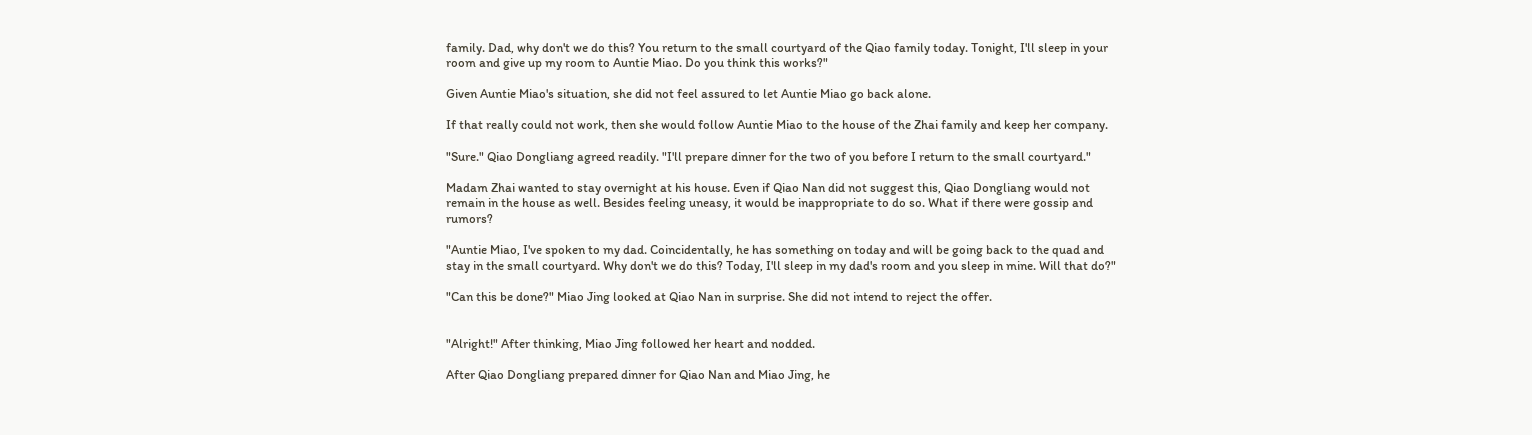family. Dad, why don't we do this? You return to the small courtyard of the Qiao family today. Tonight, I'll sleep in your room and give up my room to Auntie Miao. Do you think this works?"

Given Auntie Miao's situation, she did not feel assured to let Auntie Miao go back alone.

If that really could not work, then she would follow Auntie Miao to the house of the Zhai family and keep her company.

"Sure." Qiao Dongliang agreed readily. "I'll prepare dinner for the two of you before I return to the small courtyard."

Madam Zhai wanted to stay overnight at his house. Even if Qiao Nan did not suggest this, Qiao Dongliang would not remain in the house as well. Besides feeling uneasy, it would be inappropriate to do so. What if there were gossip and rumors?

"Auntie Miao, I've spoken to my dad. Coincidentally, he has something on today and will be going back to the quad and stay in the small courtyard. Why don't we do this? Today, I'll sleep in my dad's room and you sleep in mine. Will that do?"

"Can this be done?" Miao Jing looked at Qiao Nan in surprise. She did not intend to reject the offer.


"Alright!" After thinking, Miao Jing followed her heart and nodded.

After Qiao Dongliang prepared dinner for Qiao Nan and Miao Jing, he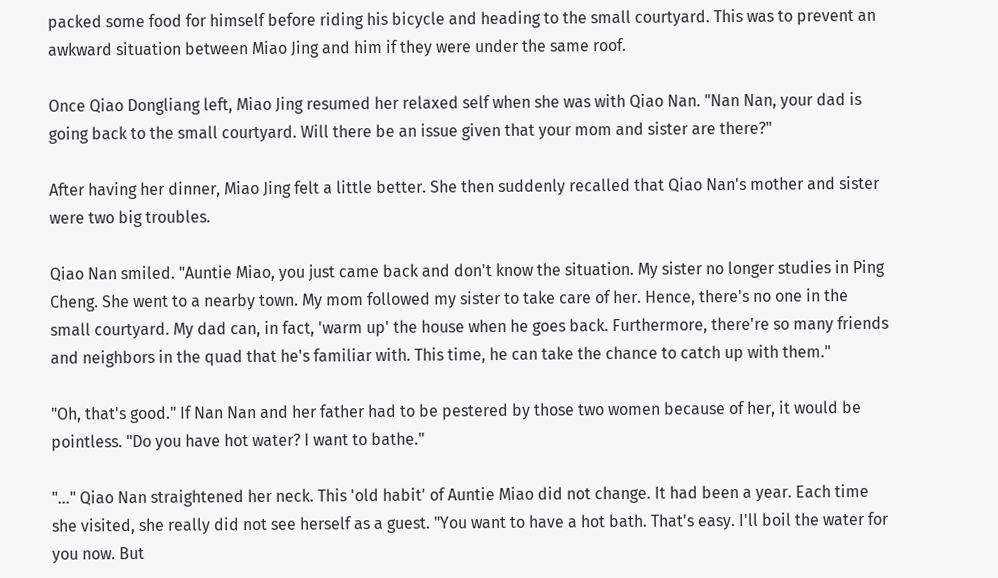packed some food for himself before riding his bicycle and heading to the small courtyard. This was to prevent an awkward situation between Miao Jing and him if they were under the same roof.

Once Qiao Dongliang left, Miao Jing resumed her relaxed self when she was with Qiao Nan. "Nan Nan, your dad is going back to the small courtyard. Will there be an issue given that your mom and sister are there?"

After having her dinner, Miao Jing felt a little better. She then suddenly recalled that Qiao Nan's mother and sister were two big troubles.

Qiao Nan smiled. "Auntie Miao, you just came back and don't know the situation. My sister no longer studies in Ping Cheng. She went to a nearby town. My mom followed my sister to take care of her. Hence, there's no one in the small courtyard. My dad can, in fact, 'warm up' the house when he goes back. Furthermore, there're so many friends and neighbors in the quad that he's familiar with. This time, he can take the chance to catch up with them."

"Oh, that's good." If Nan Nan and her father had to be pestered by those two women because of her, it would be pointless. "Do you have hot water? I want to bathe."

"…" Qiao Nan straightened her neck. This 'old habit' of Auntie Miao did not change. It had been a year. Each time she visited, she really did not see herself as a guest. "You want to have a hot bath. That's easy. I'll boil the water for you now. But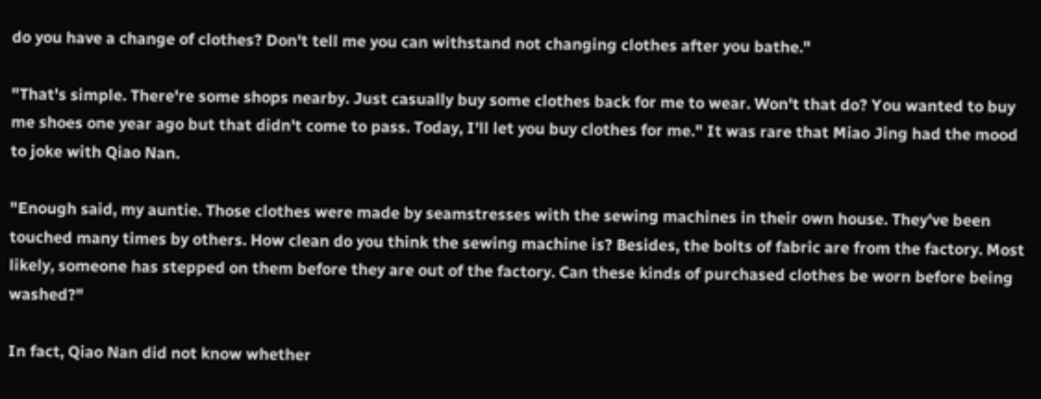do you have a change of clothes? Don't tell me you can withstand not changing clothes after you bathe."

"That's simple. There're some shops nearby. Just casually buy some clothes back for me to wear. Won't that do? You wanted to buy me shoes one year ago but that didn't come to pass. Today, I'll let you buy clothes for me." It was rare that Miao Jing had the mood to joke with Qiao Nan.

"Enough said, my auntie. Those clothes were made by seamstresses with the sewing machines in their own house. They've been touched many times by others. How clean do you think the sewing machine is? Besides, the bolts of fabric are from the factory. Most likely, someone has stepped on them before they are out of the factory. Can these kinds of purchased clothes be worn before being washed?"

In fact, Qiao Nan did not know whether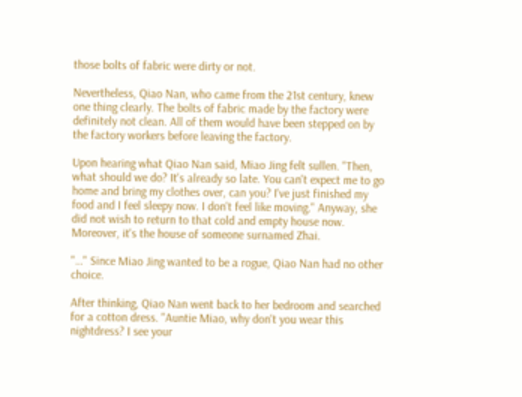those bolts of fabric were dirty or not.

Nevertheless, Qiao Nan, who came from the 21st century, knew one thing clearly. The bolts of fabric made by the factory were definitely not clean. All of them would have been stepped on by the factory workers before leaving the factory.

Upon hearing what Qiao Nan said, Miao Jing felt sullen. "Then, what should we do? It's already so late. You can't expect me to go home and bring my clothes over, can you? I've just finished my food and I feel sleepy now. I don't feel like moving." Anyway, she did not wish to return to that cold and empty house now. Moreover, it's the house of someone surnamed Zhai.

"…" Since Miao Jing wanted to be a rogue, Qiao Nan had no other choice.

After thinking, Qiao Nan went back to her bedroom and searched for a cotton dress. "Auntie Miao, why don't you wear this nightdress? I see your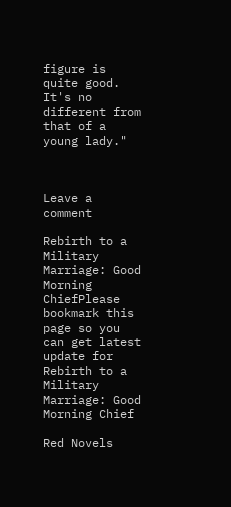figure is quite good. It's no different from that of a young lady."



Leave a comment

Rebirth to a Military Marriage: Good Morning ChiefPlease bookmark this page so you can get latest update for Rebirth to a Military Marriage: Good Morning Chief

Red Novels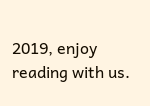2019, enjoy reading with us.